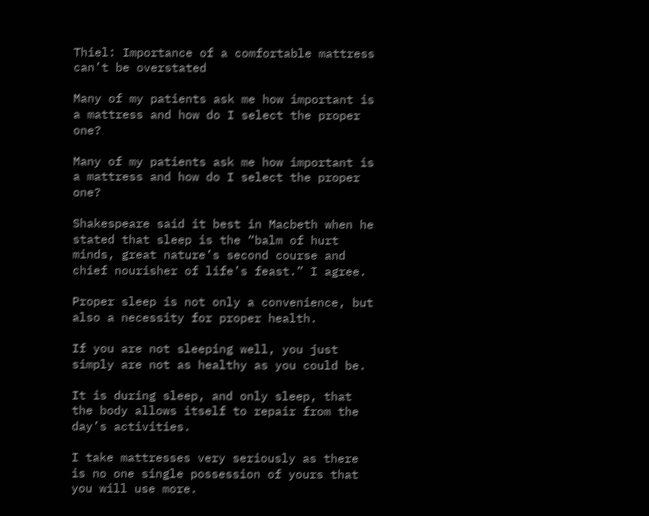Thiel: Importance of a comfortable mattress can’t be overstated

Many of my patients ask me how important is a mattress and how do I select the proper one?

Many of my patients ask me how important is a mattress and how do I select the proper one?

Shakespeare said it best in Macbeth when he stated that sleep is the “balm of hurt minds, great nature’s second course and chief nourisher of life’s feast.” I agree.

Proper sleep is not only a convenience, but also a necessity for proper health.

If you are not sleeping well, you just simply are not as healthy as you could be.

It is during sleep, and only sleep, that the body allows itself to repair from the day’s activities.

I take mattresses very seriously as there is no one single possession of yours that you will use more.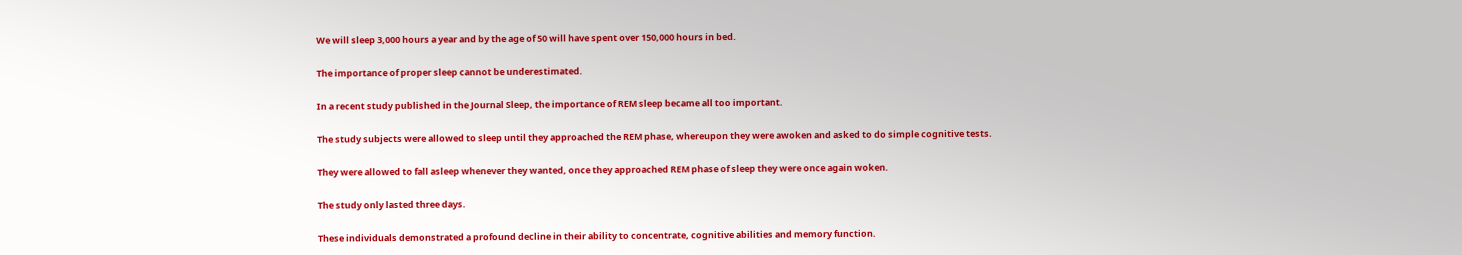We will sleep 3,000 hours a year and by the age of 50 will have spent over 150,000 hours in bed.

The importance of proper sleep cannot be underestimated.

In a recent study published in the Journal Sleep, the importance of REM sleep became all too important.

The study subjects were allowed to sleep until they approached the REM phase, whereupon they were awoken and asked to do simple cognitive tests.

They were allowed to fall asleep whenever they wanted, once they approached REM phase of sleep they were once again woken.

The study only lasted three days.

These individuals demonstrated a profound decline in their ability to concentrate, cognitive abilities and memory function.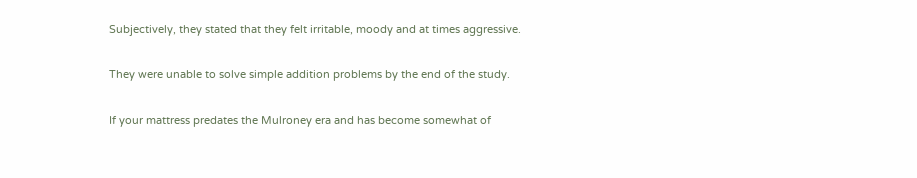Subjectively, they stated that they felt irritable, moody and at times aggressive.

They were unable to solve simple addition problems by the end of the study.

If your mattress predates the Mulroney era and has become somewhat of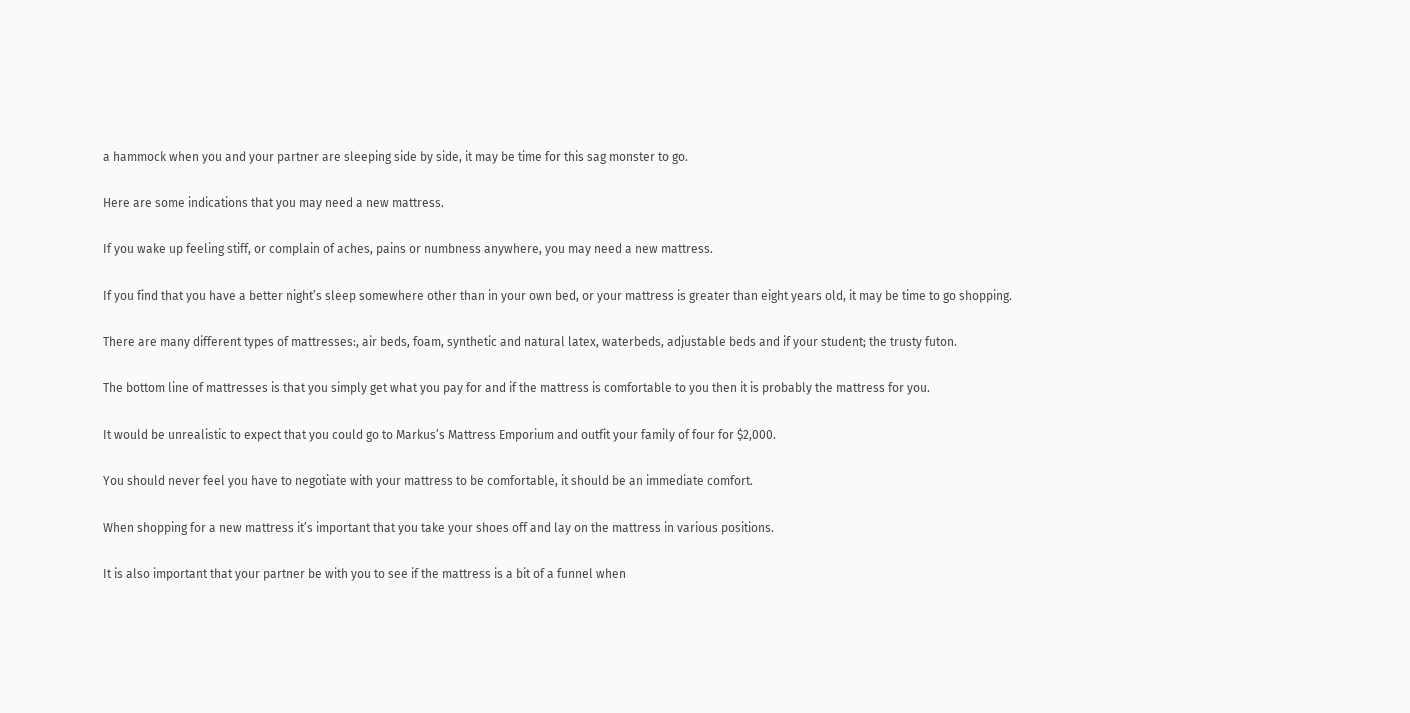a hammock when you and your partner are sleeping side by side, it may be time for this sag monster to go.

Here are some indications that you may need a new mattress.

If you wake up feeling stiff, or complain of aches, pains or numbness anywhere, you may need a new mattress.

If you find that you have a better night’s sleep somewhere other than in your own bed, or your mattress is greater than eight years old, it may be time to go shopping.

There are many different types of mattresses:, air beds, foam, synthetic and natural latex, waterbeds, adjustable beds and if your student; the trusty futon.

The bottom line of mattresses is that you simply get what you pay for and if the mattress is comfortable to you then it is probably the mattress for you.

It would be unrealistic to expect that you could go to Markus’s Mattress Emporium and outfit your family of four for $2,000.

You should never feel you have to negotiate with your mattress to be comfortable, it should be an immediate comfort.

When shopping for a new mattress it’s important that you take your shoes off and lay on the mattress in various positions.

It is also important that your partner be with you to see if the mattress is a bit of a funnel when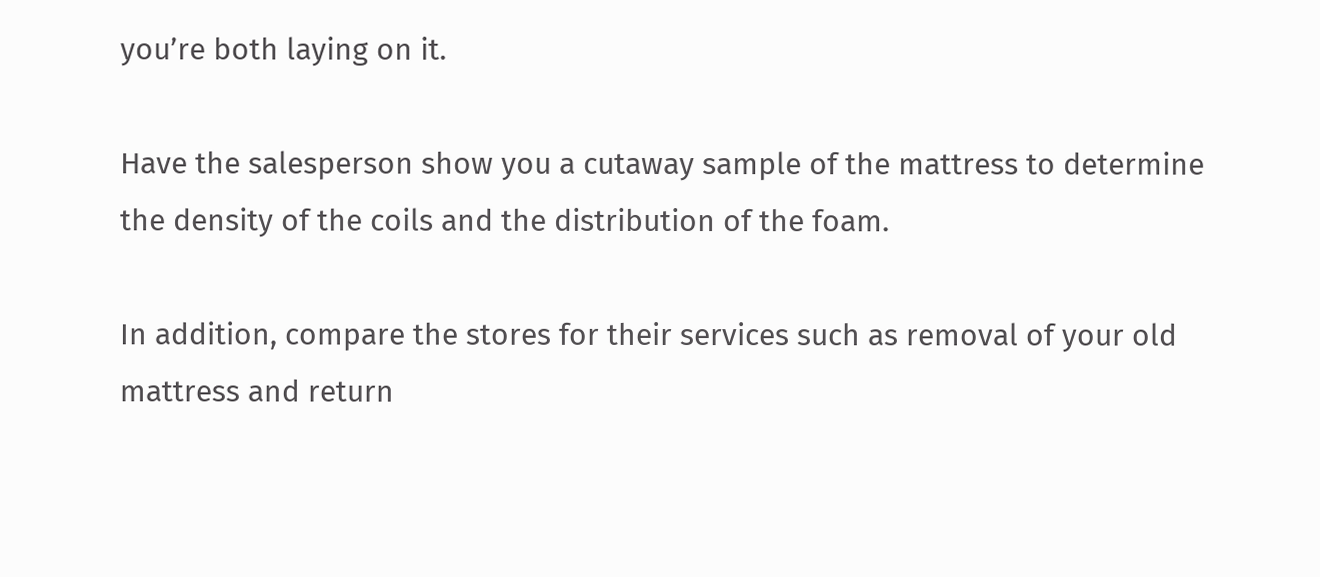you’re both laying on it.

Have the salesperson show you a cutaway sample of the mattress to determine the density of the coils and the distribution of the foam.

In addition, compare the stores for their services such as removal of your old mattress and return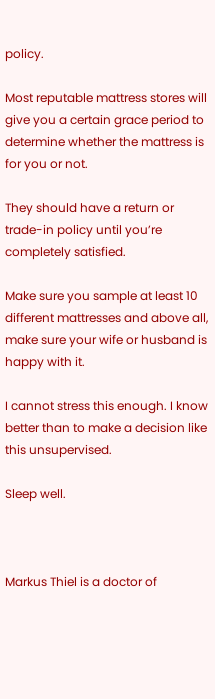policy.

Most reputable mattress stores will give you a certain grace period to determine whether the mattress is for you or not.

They should have a return or trade-in policy until you’re completely satisfied.

Make sure you sample at least 10 different mattresses and above all, make sure your wife or husband is happy with it.

I cannot stress this enough. I know better than to make a decision like this unsupervised.

Sleep well.



Markus Thiel is a doctor of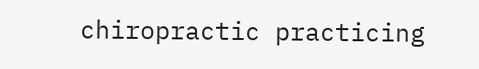chiropractic practicing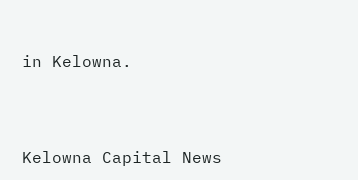in Kelowna.



Kelowna Capital News